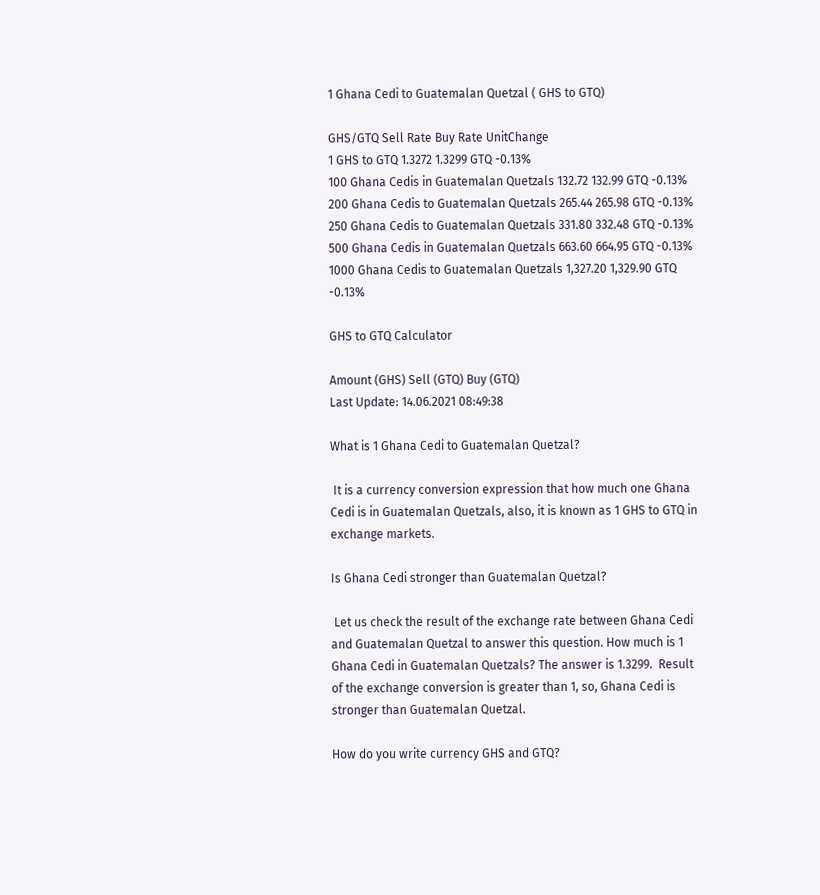1 Ghana Cedi to Guatemalan Quetzal ( GHS to GTQ)

GHS/GTQ Sell Rate Buy Rate UnitChange
1 GHS to GTQ 1.3272 1.3299 GTQ -0.13%
100 Ghana Cedis in Guatemalan Quetzals 132.72 132.99 GTQ -0.13%
200 Ghana Cedis to Guatemalan Quetzals 265.44 265.98 GTQ -0.13%
250 Ghana Cedis to Guatemalan Quetzals 331.80 332.48 GTQ -0.13%
500 Ghana Cedis in Guatemalan Quetzals 663.60 664.95 GTQ -0.13%
1000 Ghana Cedis to Guatemalan Quetzals 1,327.20 1,329.90 GTQ -0.13%

GHS to GTQ Calculator

Amount (GHS) Sell (GTQ) Buy (GTQ)
Last Update: 14.06.2021 08:49:38

What is 1 Ghana Cedi to Guatemalan Quetzal?

 It is a currency conversion expression that how much one Ghana Cedi is in Guatemalan Quetzals, also, it is known as 1 GHS to GTQ in exchange markets.

Is Ghana Cedi stronger than Guatemalan Quetzal?

 Let us check the result of the exchange rate between Ghana Cedi and Guatemalan Quetzal to answer this question. How much is 1 Ghana Cedi in Guatemalan Quetzals? The answer is 1.3299.  Result of the exchange conversion is greater than 1, so, Ghana Cedi is stronger than Guatemalan Quetzal.

How do you write currency GHS and GTQ?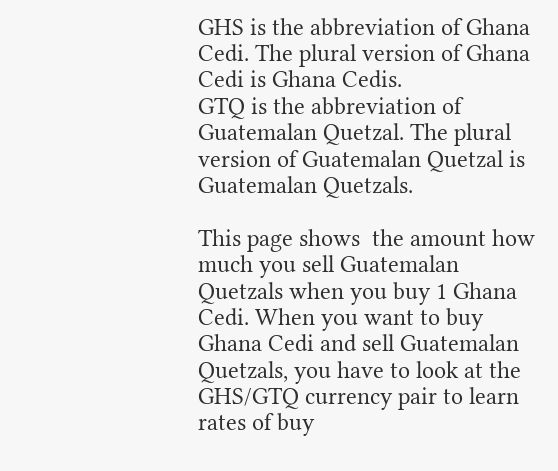GHS is the abbreviation of Ghana Cedi. The plural version of Ghana Cedi is Ghana Cedis.
GTQ is the abbreviation of Guatemalan Quetzal. The plural version of Guatemalan Quetzal is Guatemalan Quetzals.

This page shows  the amount how much you sell Guatemalan Quetzals when you buy 1 Ghana Cedi. When you want to buy Ghana Cedi and sell Guatemalan Quetzals, you have to look at the GHS/GTQ currency pair to learn rates of buy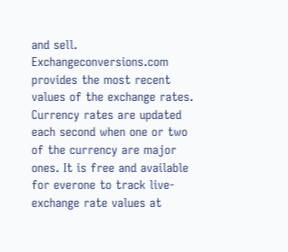and sell. Exchangeconversions.com provides the most recent values of the exchange rates. Currency rates are updated each second when one or two of the currency are major ones. It is free and available for everone to track live-exchange rate values at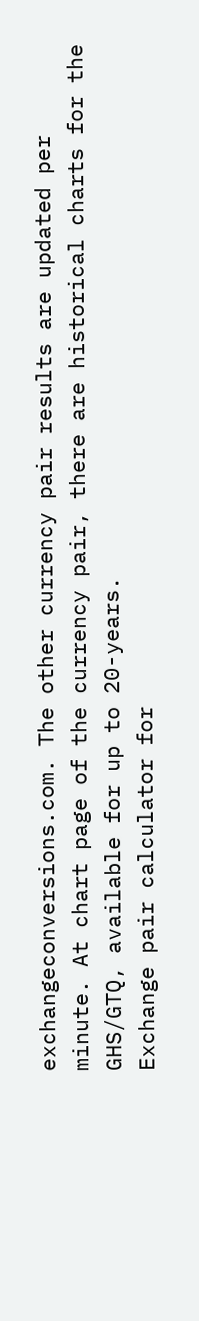exchangeconversions.com. The other currency pair results are updated per minute. At chart page of the currency pair, there are historical charts for the GHS/GTQ, available for up to 20-years.
Exchange pair calculator for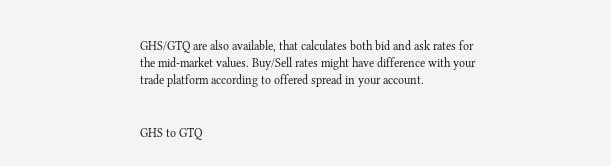GHS/GTQ are also available, that calculates both bid and ask rates for the mid-market values. Buy/Sell rates might have difference with your trade platform according to offered spread in your account.


GHS to GTQ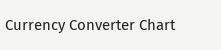Currency Converter Chart